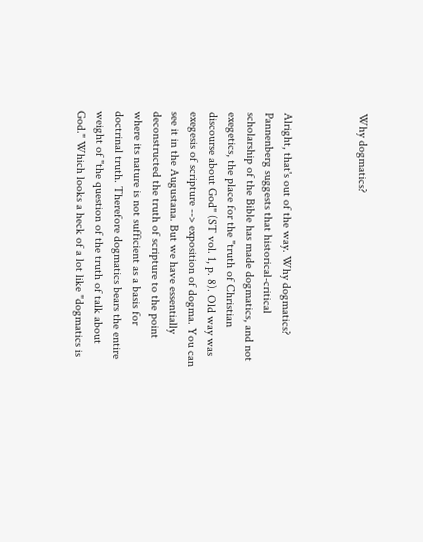Why dogmatics?



Alright, that's out of the way. Why dogmatics? Pannenberg suggests that historical-critical scholarship of the Bible has made dogmatics, and not exegetics, the place for the "truth of Christian discourse about God" (ST vol. 1, p. 8). Old way was exegesis of scripture --> exposition of dogma. You can see it in the Augustana. But we have essentially deconstructed the truth of scripture to the point where its nature is not sufficient as a basis for doctrinal truth. Therefore dogmatics bears the entire weight of "the question of the truth of talk about God." Which looks a heck of a lot like "dogmatics is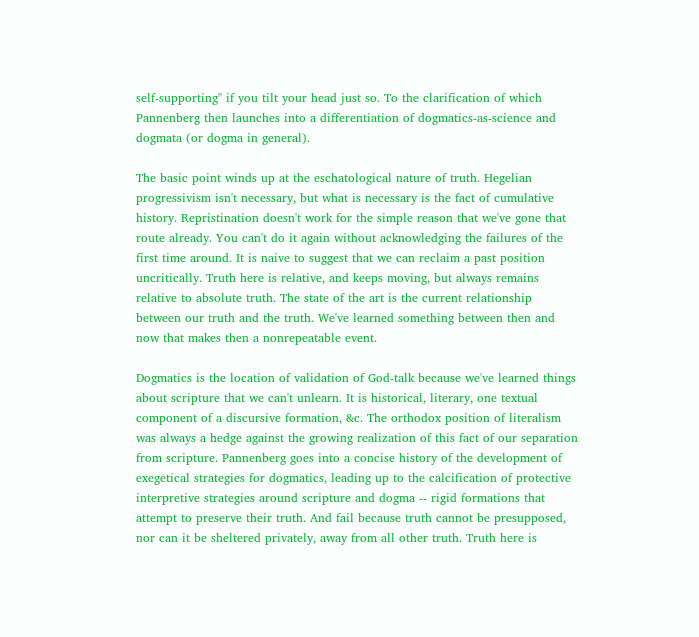self-supporting" if you tilt your head just so. To the clarification of which Pannenberg then launches into a differentiation of dogmatics-as-science and dogmata (or dogma in general).

The basic point winds up at the eschatological nature of truth. Hegelian progressivism isn't necessary, but what is necessary is the fact of cumulative history. Repristination doesn't work for the simple reason that we've gone that route already. You can't do it again without acknowledging the failures of the first time around. It is naive to suggest that we can reclaim a past position uncritically. Truth here is relative, and keeps moving, but always remains relative to absolute truth. The state of the art is the current relationship between our truth and the truth. We've learned something between then and now that makes then a nonrepeatable event.

Dogmatics is the location of validation of God-talk because we've learned things about scripture that we can't unlearn. It is historical, literary, one textual component of a discursive formation, &c. The orthodox position of literalism was always a hedge against the growing realization of this fact of our separation from scripture. Pannenberg goes into a concise history of the development of exegetical strategies for dogmatics, leading up to the calcification of protective interpretive strategies around scripture and dogma -- rigid formations that attempt to preserve their truth. And fail because truth cannot be presupposed, nor can it be sheltered privately, away from all other truth. Truth here is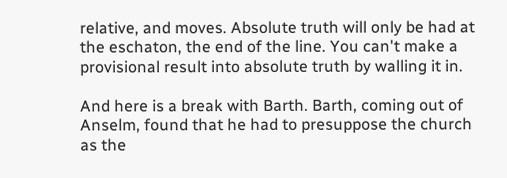relative, and moves. Absolute truth will only be had at the eschaton, the end of the line. You can't make a provisional result into absolute truth by walling it in.

And here is a break with Barth. Barth, coming out of Anselm, found that he had to presuppose the church as the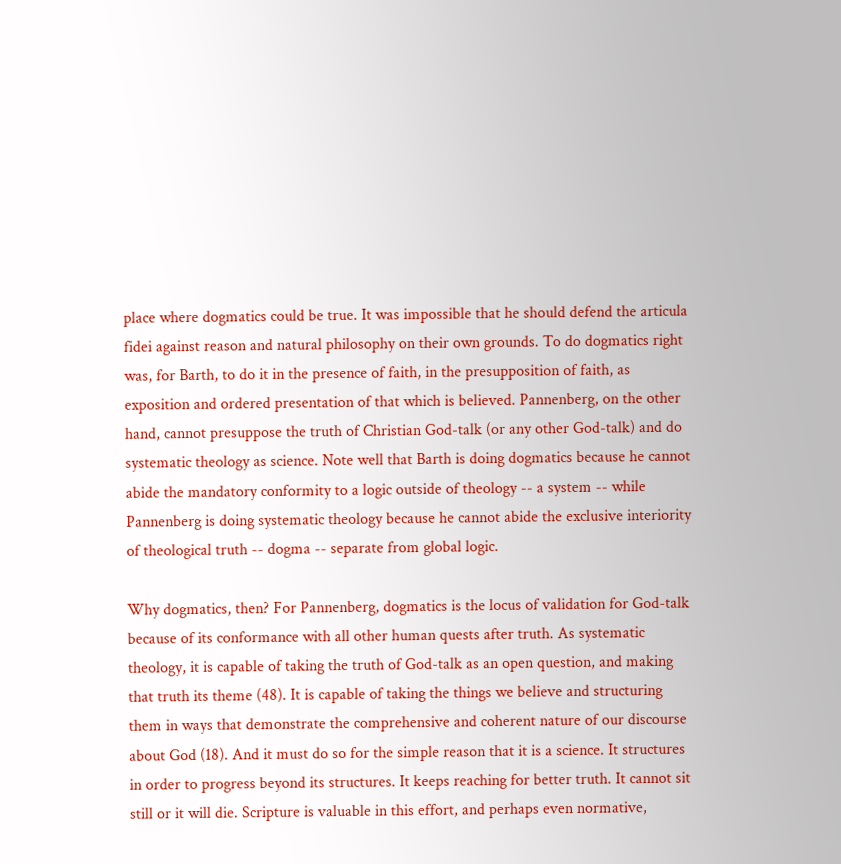place where dogmatics could be true. It was impossible that he should defend the articula fidei against reason and natural philosophy on their own grounds. To do dogmatics right was, for Barth, to do it in the presence of faith, in the presupposition of faith, as exposition and ordered presentation of that which is believed. Pannenberg, on the other hand, cannot presuppose the truth of Christian God-talk (or any other God-talk) and do systematic theology as science. Note well that Barth is doing dogmatics because he cannot abide the mandatory conformity to a logic outside of theology -- a system -- while Pannenberg is doing systematic theology because he cannot abide the exclusive interiority of theological truth -- dogma -- separate from global logic.

Why dogmatics, then? For Pannenberg, dogmatics is the locus of validation for God-talk because of its conformance with all other human quests after truth. As systematic theology, it is capable of taking the truth of God-talk as an open question, and making that truth its theme (48). It is capable of taking the things we believe and structuring them in ways that demonstrate the comprehensive and coherent nature of our discourse about God (18). And it must do so for the simple reason that it is a science. It structures in order to progress beyond its structures. It keeps reaching for better truth. It cannot sit still or it will die. Scripture is valuable in this effort, and perhaps even normative,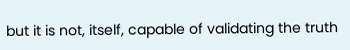but it is not, itself, capable of validating the truth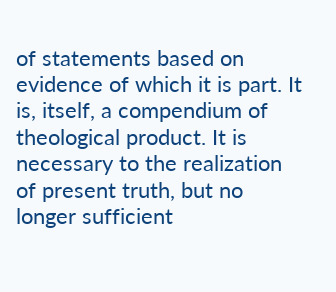of statements based on evidence of which it is part. It is, itself, a compendium of theological product. It is necessary to the realization of present truth, but no longer sufficient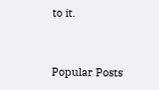to it.


Popular Posts